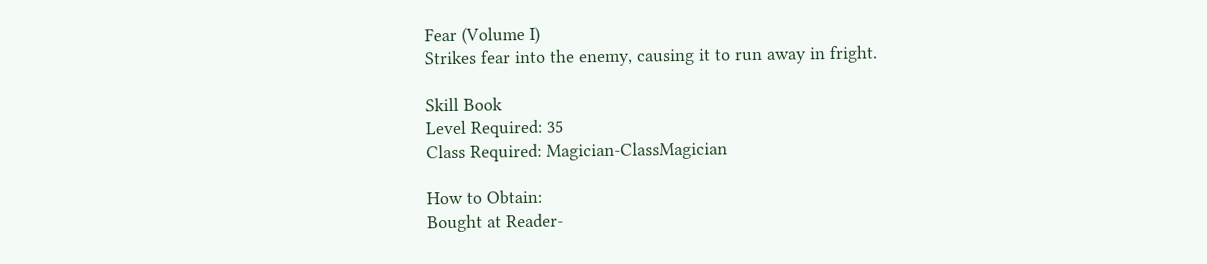Fear (Volume I)
Strikes fear into the enemy, causing it to run away in fright.

Skill Book
Level Required: 35
Class Required: Magician-ClassMagician

How to Obtain:
Bought at Reader-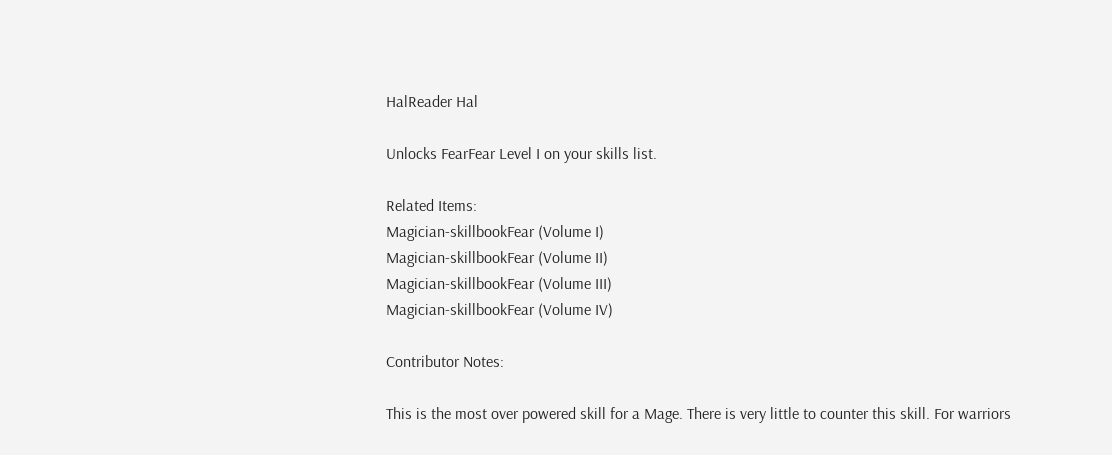HalReader Hal

Unlocks FearFear Level I on your skills list.

Related Items:
Magician-skillbookFear (Volume I)
Magician-skillbookFear (Volume II)
Magician-skillbookFear (Volume III)
Magician-skillbookFear (Volume IV)

Contributor Notes:

This is the most over powered skill for a Mage. There is very little to counter this skill. For warriors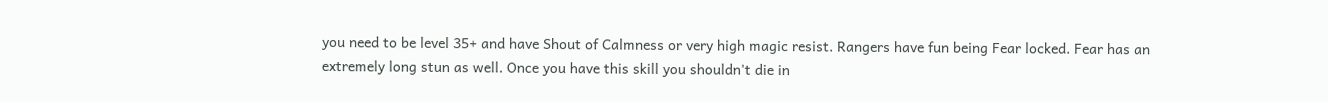you need to be level 35+ and have Shout of Calmness or very high magic resist. Rangers have fun being Fear locked. Fear has an extremely long stun as well. Once you have this skill you shouldn't die in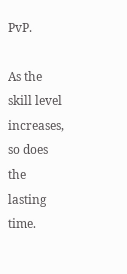PvP.

As the skill level increases, so does the lasting time.